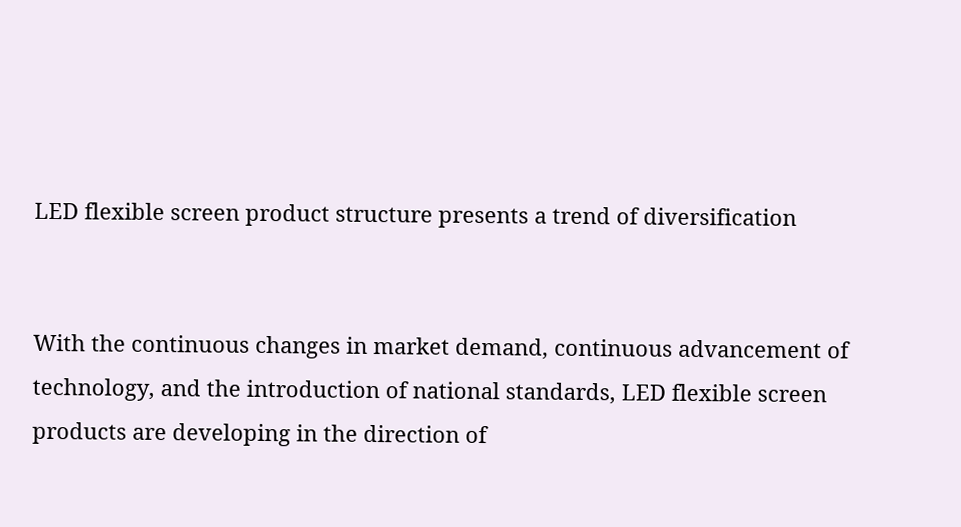LED flexible screen product structure presents a trend of diversification


With the continuous changes in market demand, continuous advancement of technology, and the introduction of national standards, LED flexible screen products are developing in the direction of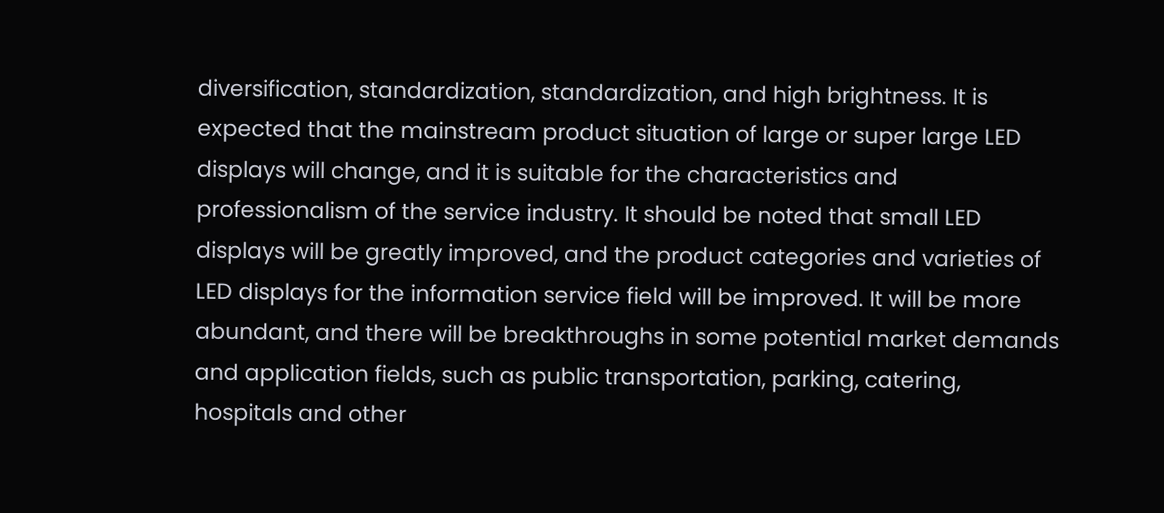diversification, standardization, standardization, and high brightness. It is expected that the mainstream product situation of large or super large LED displays will change, and it is suitable for the characteristics and professionalism of the service industry. It should be noted that small LED displays will be greatly improved, and the product categories and varieties of LED displays for the information service field will be improved. It will be more abundant, and there will be breakthroughs in some potential market demands and application fields, such as public transportation, parking, catering, hospitals and other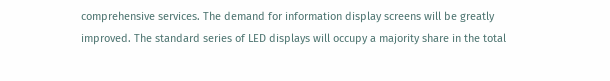comprehensive services. The demand for information display screens will be greatly improved. The standard series of LED displays will occupy a majority share in the total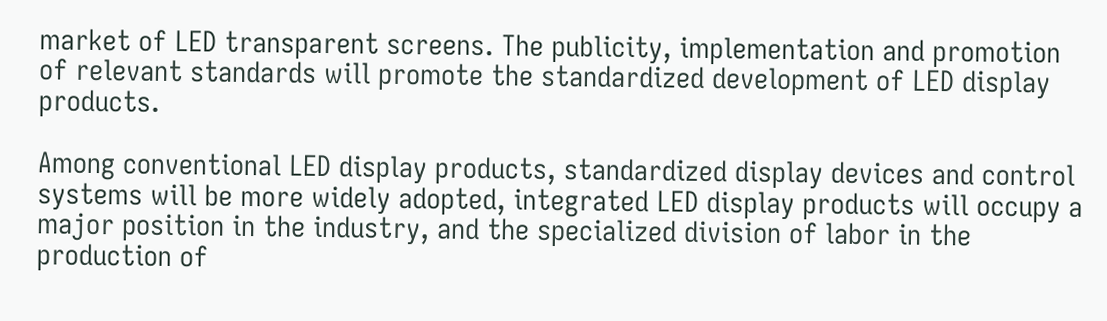market of LED transparent screens. The publicity, implementation and promotion of relevant standards will promote the standardized development of LED display products.

Among conventional LED display products, standardized display devices and control systems will be more widely adopted, integrated LED display products will occupy a major position in the industry, and the specialized division of labor in the production of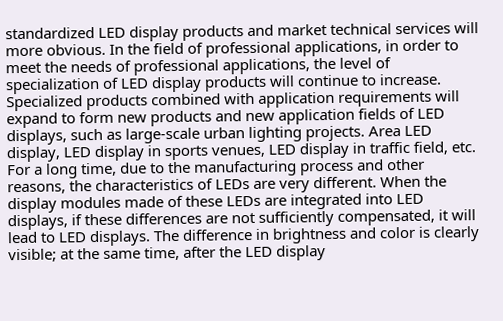standardized LED display products and market technical services will more obvious. In the field of professional applications, in order to meet the needs of professional applications, the level of specialization of LED display products will continue to increase. Specialized products combined with application requirements will expand to form new products and new application fields of LED displays, such as large-scale urban lighting projects. Area LED display, LED display in sports venues, LED display in traffic field, etc. For a long time, due to the manufacturing process and other reasons, the characteristics of LEDs are very different. When the display modules made of these LEDs are integrated into LED displays, if these differences are not sufficiently compensated, it will lead to LED displays. The difference in brightness and color is clearly visible; at the same time, after the LED display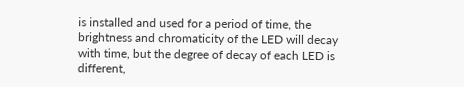is installed and used for a period of time, the brightness and chromaticity of the LED will decay with time, but the degree of decay of each LED is different,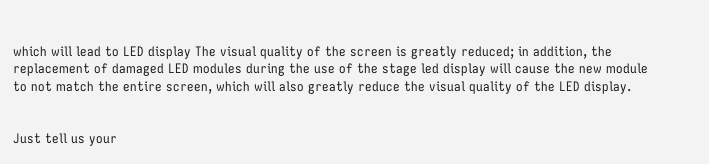which will lead to LED display The visual quality of the screen is greatly reduced; in addition, the replacement of damaged LED modules during the use of the stage led display will cause the new module to not match the entire screen, which will also greatly reduce the visual quality of the LED display.


Just tell us your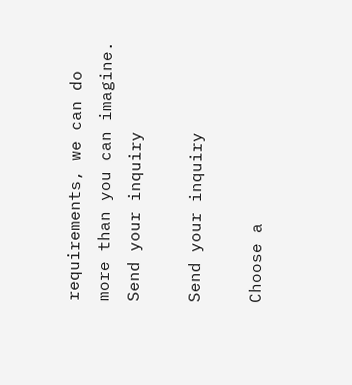requirements, we can do more than you can imagine.
Send your inquiry

Send your inquiry

Choose a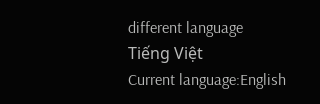different language
Tiếng Việt
Current language:English